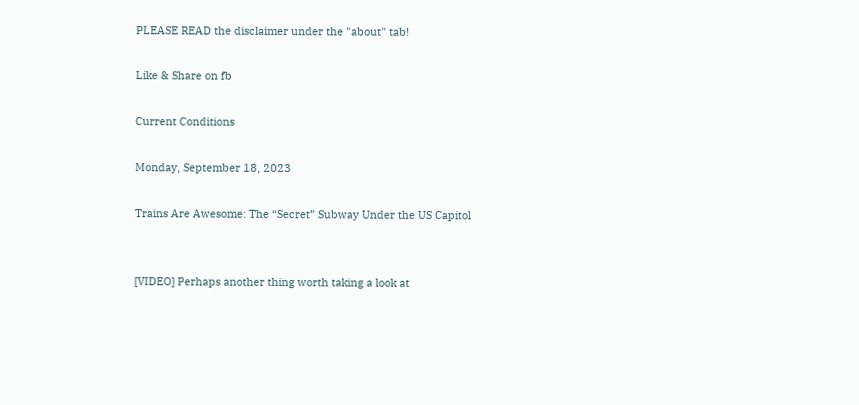PLEASE READ the disclaimer under the "about" tab!

Like & Share on fb

Current Conditions

Monday, September 18, 2023

Trains Are Awesome: The “Secret” Subway Under the US Capitol


[VIDEO] Perhaps another thing worth taking a look at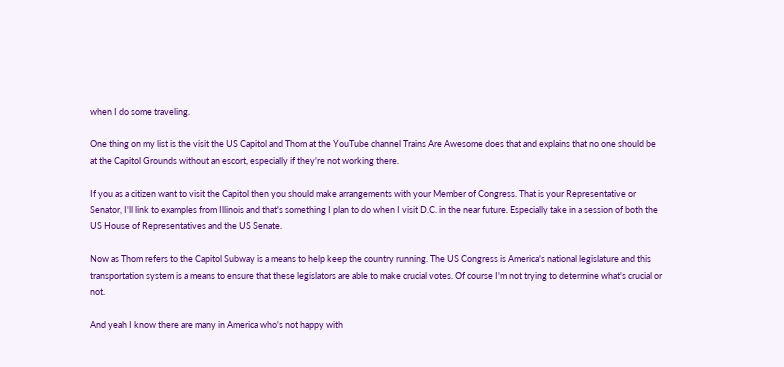when I do some traveling.

One thing on my list is the visit the US Capitol and Thom at the YouTube channel Trains Are Awesome does that and explains that no one should be at the Capitol Grounds without an escort, especially if they're not working there.

If you as a citizen want to visit the Capitol then you should make arrangements with your Member of Congress. That is your Representative or Senator, I'll link to examples from Illinois and that's something I plan to do when I visit D.C. in the near future. Especially take in a session of both the US House of Representatives and the US Senate.

Now as Thom refers to the Capitol Subway is a means to help keep the country running. The US Congress is America's national legislature and this transportation system is a means to ensure that these legislators are able to make crucial votes. Of course I'm not trying to determine what's crucial or not.

And yeah I know there are many in America who's not happy with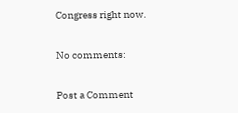Congress right now.

No comments:

Post a Comment